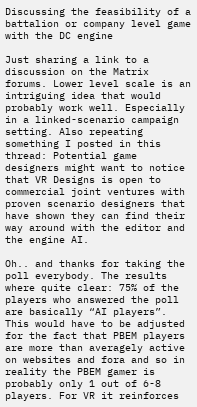Discussing the feasibility of a battalion or company level game with the DC engine

Just sharing a link to a discussion on the Matrix forums. Lower level scale is an intriguing idea that would probably work well. Especially in a linked-scenario campaign setting. Also repeating something I posted in this thread: Potential game designers might want to notice that VR Designs is open to commercial joint ventures with proven scenario designers that have shown they can find their way around with the editor and the engine AI.

Oh.. and thanks for taking the poll everybody. The results where quite clear: 75% of the players who answered the poll are basically “AI players”. This would have to be adjusted for the fact that PBEM players are more than averagely active on websites and fora and so in reality the PBEM gamer is probably only 1 out of 6-8 players. For VR it reinforces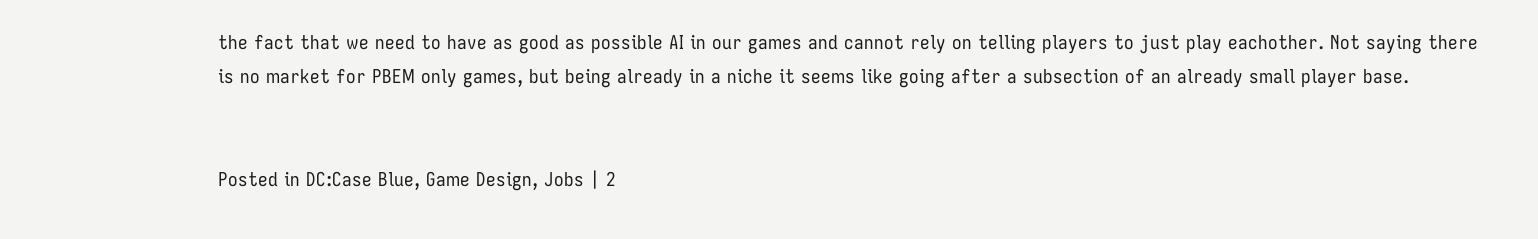the fact that we need to have as good as possible AI in our games and cannot rely on telling players to just play eachother. Not saying there is no market for PBEM only games, but being already in a niche it seems like going after a subsection of an already small player base.


Posted in DC:Case Blue, Game Design, Jobs | 2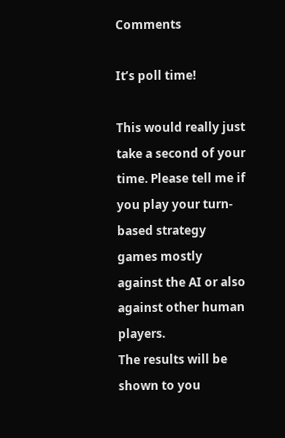Comments

It’s poll time!

This would really just take a second of your time. Please tell me if you play your turn-based strategy games mostly against the AI or also against other human players.
The results will be shown to you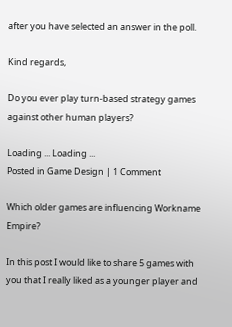after you have selected an answer in the poll.

Kind regards,

Do you ever play turn-based strategy games against other human players?

Loading ... Loading ...
Posted in Game Design | 1 Comment

Which older games are influencing Workname Empire?

In this post I would like to share 5 games with you that I really liked as a younger player and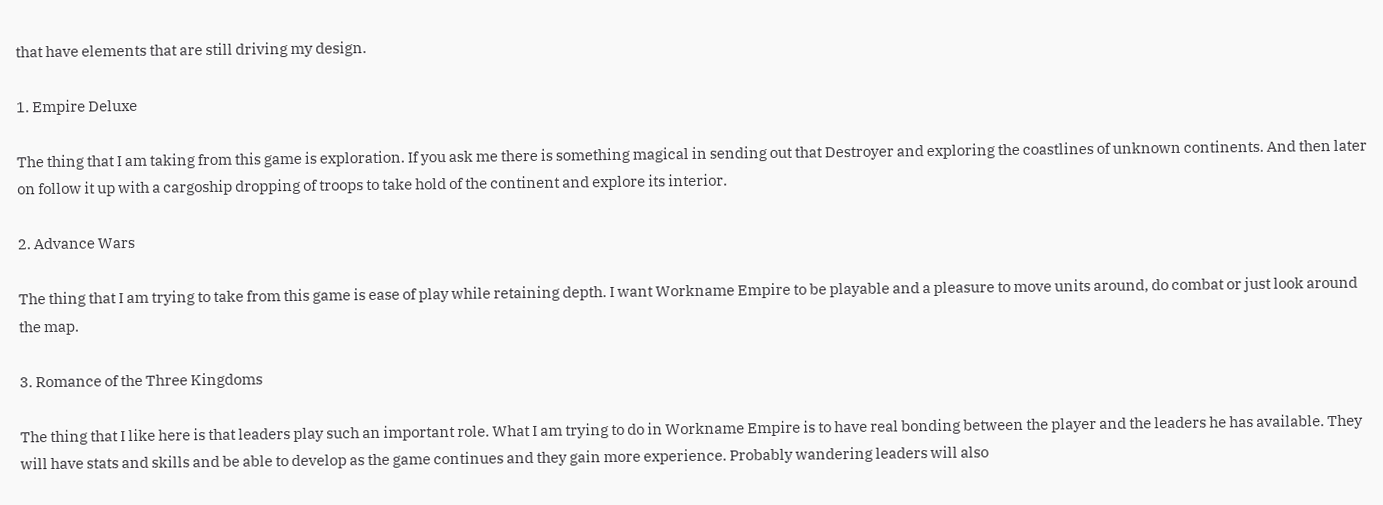that have elements that are still driving my design.

1. Empire Deluxe

The thing that I am taking from this game is exploration. If you ask me there is something magical in sending out that Destroyer and exploring the coastlines of unknown continents. And then later on follow it up with a cargoship dropping of troops to take hold of the continent and explore its interior.

2. Advance Wars

The thing that I am trying to take from this game is ease of play while retaining depth. I want Workname Empire to be playable and a pleasure to move units around, do combat or just look around the map.

3. Romance of the Three Kingdoms

The thing that I like here is that leaders play such an important role. What I am trying to do in Workname Empire is to have real bonding between the player and the leaders he has available. They will have stats and skills and be able to develop as the game continues and they gain more experience. Probably wandering leaders will also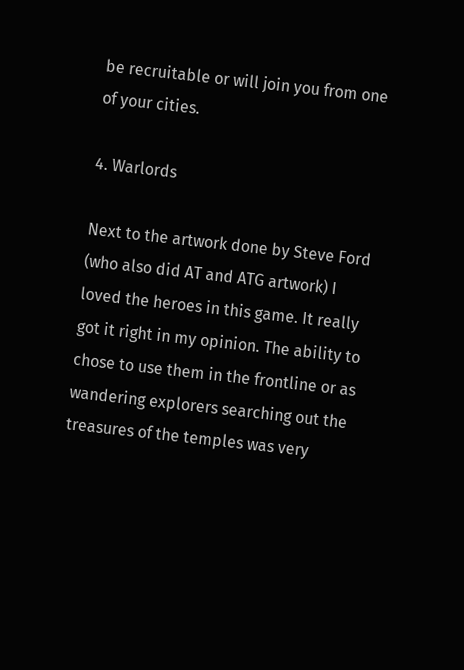be recruitable or will join you from one of your cities.

4. Warlords

Next to the artwork done by Steve Ford (who also did AT and ATG artwork) I loved the heroes in this game. It really got it right in my opinion. The ability to chose to use them in the frontline or as wandering explorers searching out the treasures of the temples was very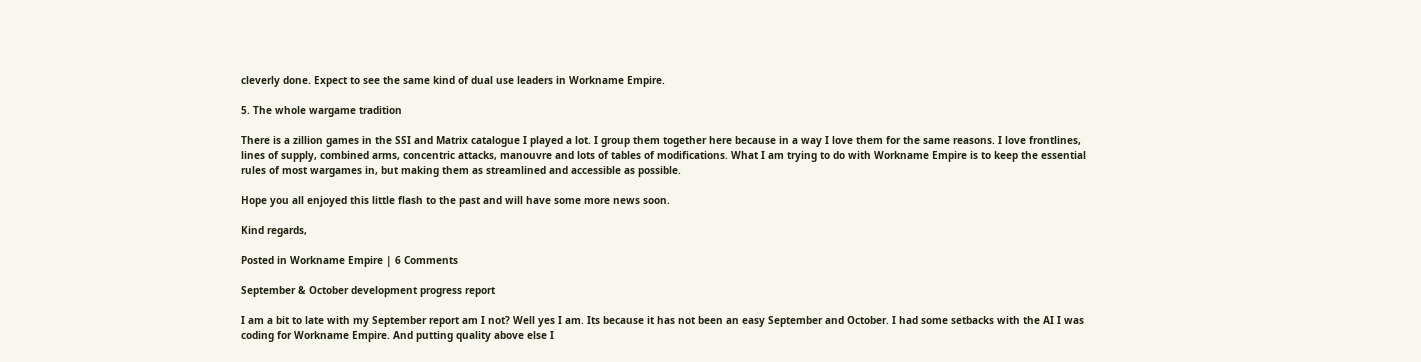cleverly done. Expect to see the same kind of dual use leaders in Workname Empire.

5. The whole wargame tradition

There is a zillion games in the SSI and Matrix catalogue I played a lot. I group them together here because in a way I love them for the same reasons. I love frontlines, lines of supply, combined arms, concentric attacks, manouvre and lots of tables of modifications. What I am trying to do with Workname Empire is to keep the essential rules of most wargames in, but making them as streamlined and accessible as possible.

Hope you all enjoyed this little flash to the past and will have some more news soon.

Kind regards,

Posted in Workname Empire | 6 Comments

September & October development progress report

I am a bit to late with my September report am I not? Well yes I am. Its because it has not been an easy September and October. I had some setbacks with the AI I was coding for Workname Empire. And putting quality above else I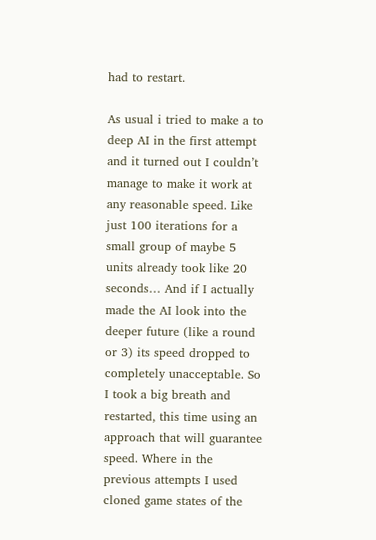had to restart.

As usual i tried to make a to deep AI in the first attempt and it turned out I couldn’t manage to make it work at any reasonable speed. Like just 100 iterations for a small group of maybe 5 units already took like 20 seconds… And if I actually made the AI look into the deeper future (like a round or 3) its speed dropped to completely unacceptable. So I took a big breath and restarted, this time using an approach that will guarantee speed. Where in the previous attempts I used cloned game states of the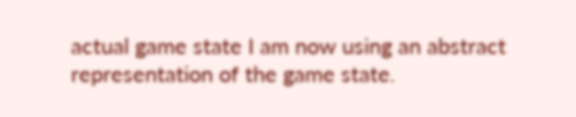actual game state I am now using an abstract representation of the game state.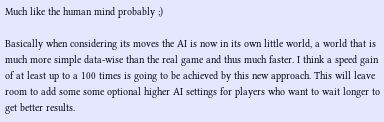Much like the human mind probably ;)

Basically when considering its moves the AI is now in its own little world, a world that is much more simple data-wise than the real game and thus much faster. I think a speed gain of at least up to a 100 times is going to be achieved by this new approach. This will leave room to add some some optional higher AI settings for players who want to wait longer to get better results.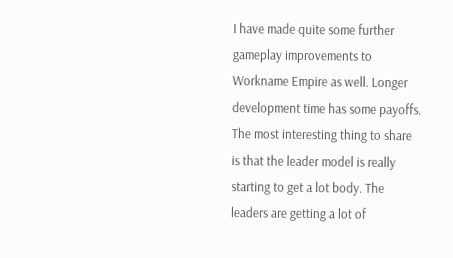I have made quite some further gameplay improvements to Workname Empire as well. Longer development time has some payoffs. The most interesting thing to share is that the leader model is really starting to get a lot body. The leaders are getting a lot of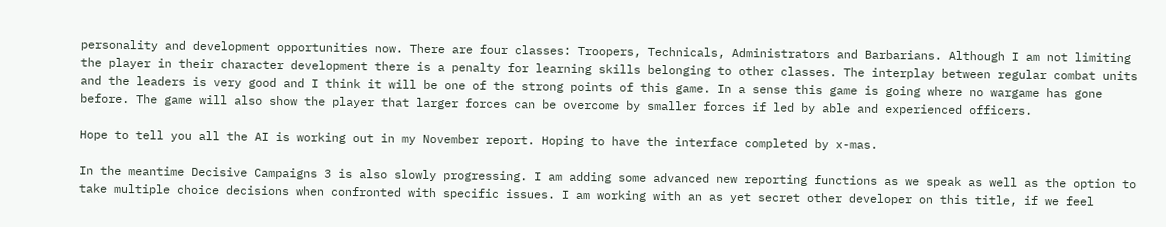personality and development opportunities now. There are four classes: Troopers, Technicals, Administrators and Barbarians. Although I am not limiting the player in their character development there is a penalty for learning skills belonging to other classes. The interplay between regular combat units and the leaders is very good and I think it will be one of the strong points of this game. In a sense this game is going where no wargame has gone before. The game will also show the player that larger forces can be overcome by smaller forces if led by able and experienced officers.

Hope to tell you all the AI is working out in my November report. Hoping to have the interface completed by x-mas.

In the meantime Decisive Campaigns 3 is also slowly progressing. I am adding some advanced new reporting functions as we speak as well as the option to take multiple choice decisions when confronted with specific issues. I am working with an as yet secret other developer on this title, if we feel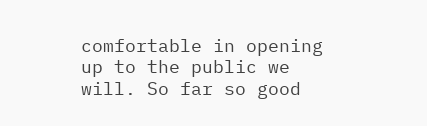comfortable in opening up to the public we will. So far so good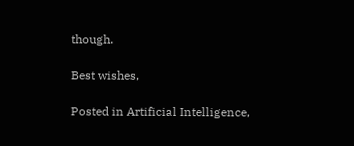though.

Best wishes,

Posted in Artificial Intelligence,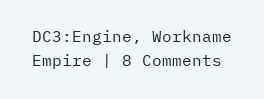DC3:Engine, Workname Empire | 8 Comments